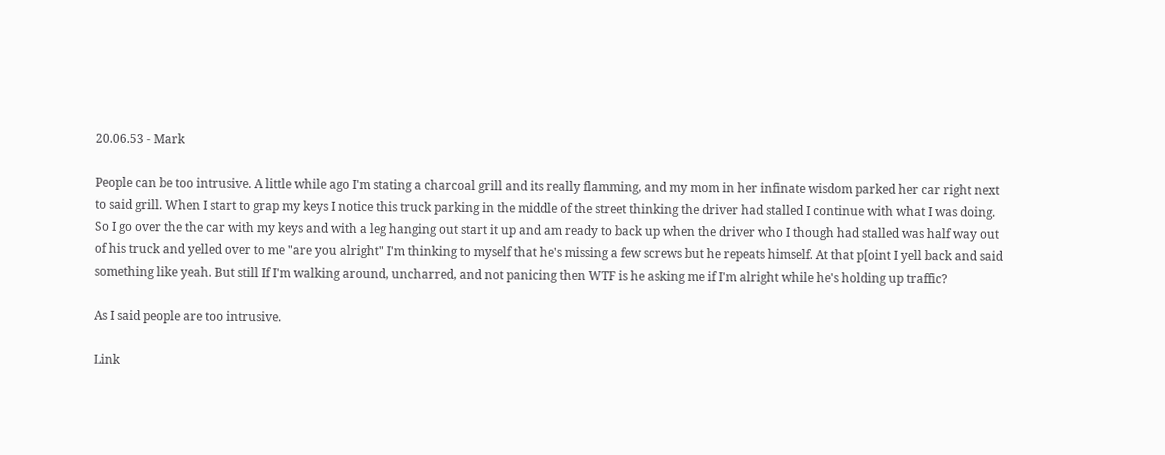20.06.53 - Mark

People can be too intrusive. A little while ago I'm stating a charcoal grill and its really flamming, and my mom in her infinate wisdom parked her car right next to said grill. When I start to grap my keys I notice this truck parking in the middle of the street thinking the driver had stalled I continue with what I was doing. So I go over the the car with my keys and with a leg hanging out start it up and am ready to back up when the driver who I though had stalled was half way out of his truck and yelled over to me "are you alright" I'm thinking to myself that he's missing a few screws but he repeats himself. At that p[oint I yell back and said something like yeah. But still If I'm walking around, uncharred, and not panicing then WTF is he asking me if I'm alright while he's holding up traffic?

As I said people are too intrusive.

Link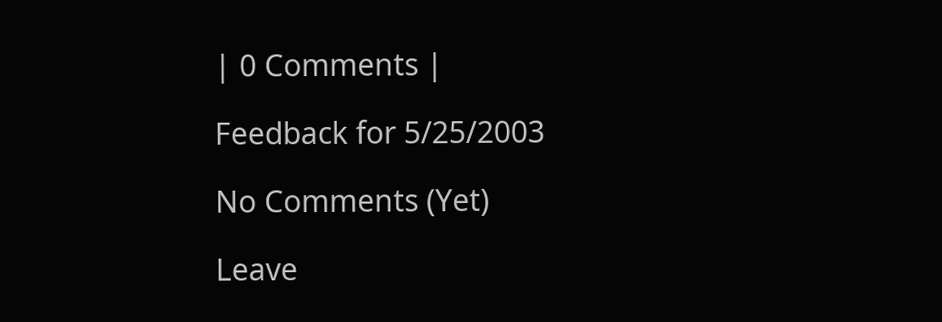| 0 Comments |

Feedback for 5/25/2003

No Comments (Yet)

Leave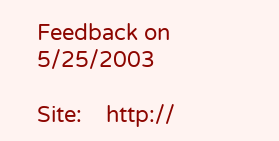Feedback on 5/25/2003

Site:    http://